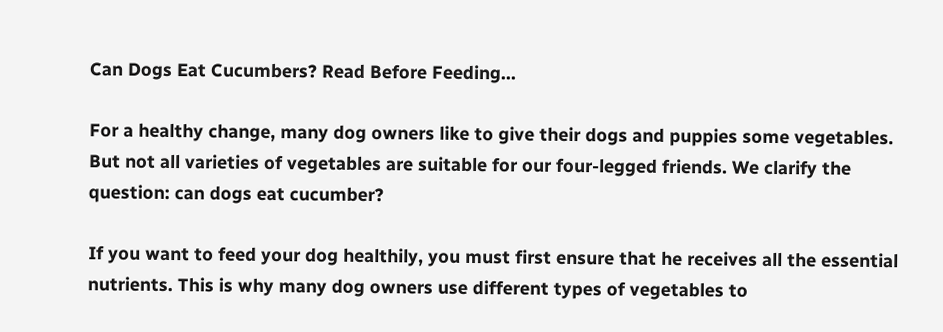Can Dogs Eat Cucumbers? Read Before Feeding…

For a healthy change, many dog owners like to give their dogs and puppies some vegetables. But not all varieties of vegetables are suitable for our four-legged friends. We clarify the question: can dogs eat cucumber?

If you want to feed your dog healthily, you must first ensure that he receives all the essential nutrients. This is why many dog owners use different types of vegetables to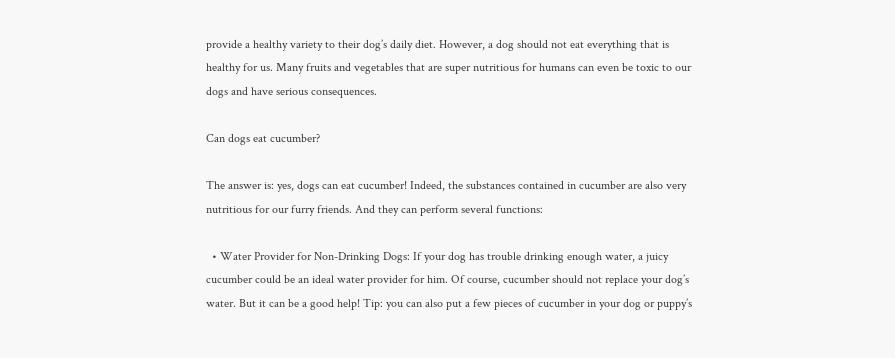provide a healthy variety to their dog’s daily diet. However, a dog should not eat everything that is healthy for us. Many fruits and vegetables that are super nutritious for humans can even be toxic to our dogs and have serious consequences.

Can dogs eat cucumber?

The answer is: yes, dogs can eat cucumber! Indeed, the substances contained in cucumber are also very nutritious for our furry friends. And they can perform several functions:

  • Water Provider for Non-Drinking Dogs: If your dog has trouble drinking enough water, a juicy cucumber could be an ideal water provider for him. Of course, cucumber should not replace your dog’s water. But it can be a good help! Tip: you can also put a few pieces of cucumber in your dog or puppy’s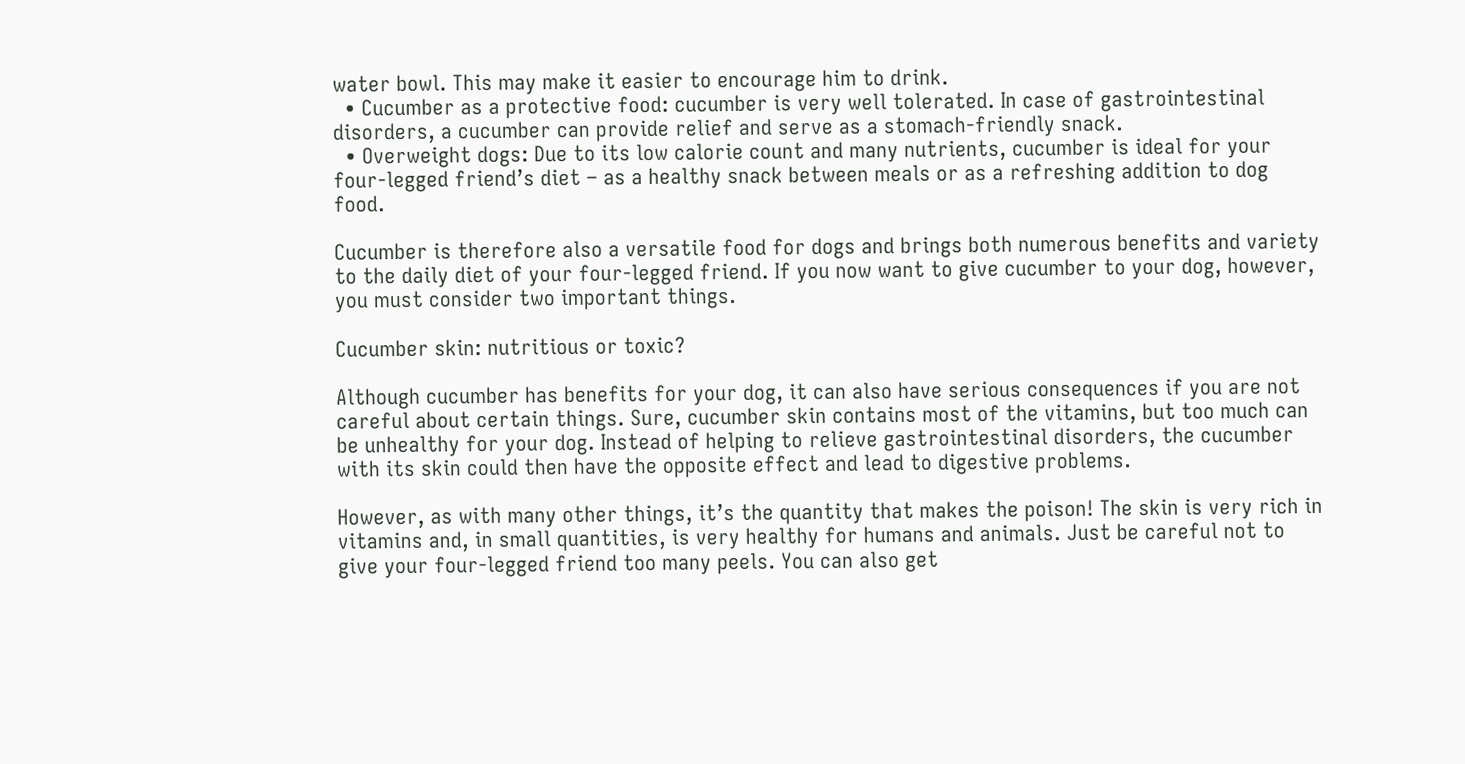water bowl. This may make it easier to encourage him to drink.
  • Cucumber as a protective food: cucumber is very well tolerated. In case of gastrointestinal disorders, a cucumber can provide relief and serve as a stomach-friendly snack.
  • Overweight dogs: Due to its low calorie count and many nutrients, cucumber is ideal for your four-legged friend’s diet – as a healthy snack between meals or as a refreshing addition to dog food.

Cucumber is therefore also a versatile food for dogs and brings both numerous benefits and variety to the daily diet of your four-legged friend. If you now want to give cucumber to your dog, however, you must consider two important things.

Cucumber skin: nutritious or toxic?

Although cucumber has benefits for your dog, it can also have serious consequences if you are not careful about certain things. Sure, cucumber skin contains most of the vitamins, but too much can be unhealthy for your dog. Instead of helping to relieve gastrointestinal disorders, the cucumber with its skin could then have the opposite effect and lead to digestive problems.

However, as with many other things, it’s the quantity that makes the poison! The skin is very rich in vitamins and, in small quantities, is very healthy for humans and animals. Just be careful not to give your four-legged friend too many peels. You can also get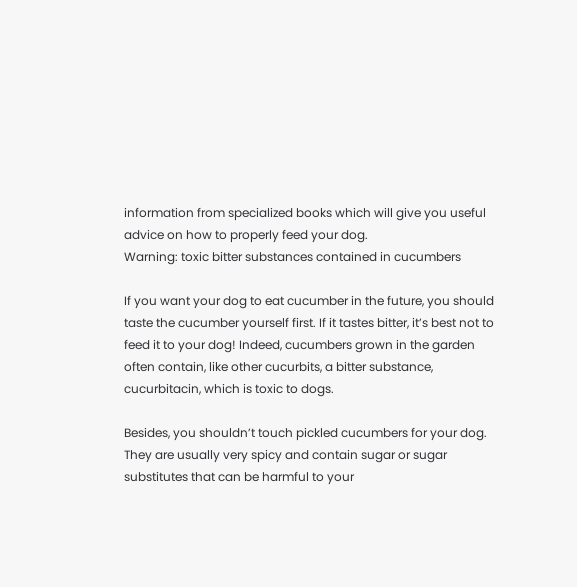information from specialized books which will give you useful advice on how to properly feed your dog.
Warning: toxic bitter substances contained in cucumbers

If you want your dog to eat cucumber in the future, you should taste the cucumber yourself first. If it tastes bitter, it’s best not to feed it to your dog! Indeed, cucumbers grown in the garden often contain, like other cucurbits, a bitter substance, cucurbitacin, which is toxic to dogs.

Besides, you shouldn’t touch pickled cucumbers for your dog. They are usually very spicy and contain sugar or sugar substitutes that can be harmful to your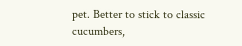pet. Better to stick to classic cucumbers,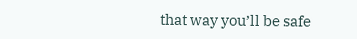that way you’ll be safe